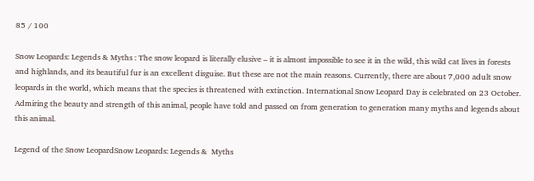85 / 100

Snow Leopards: Legends & Myths : The snow leopard is literally elusive – it is almost impossible to see it in the wild, this wild cat lives in forests and highlands, and its beautiful fur is an excellent disguise. But these are not the main reasons. Currently, there are about 7,000 adult snow leopards in the world, which means that the species is threatened with extinction. International Snow Leopard Day is celebrated on 23 October.
Admiring the beauty and strength of this animal, people have told and passed on from generation to generation many myths and legends about this animal.

Legend of the Snow LeopardSnow Leopards: Legends &  Myths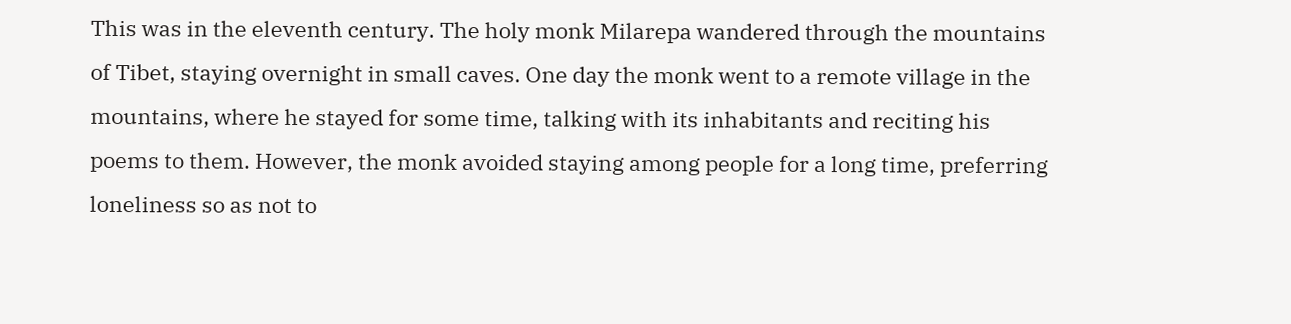This was in the eleventh century. The holy monk Milarepa wandered through the mountains of Tibet, staying overnight in small caves. One day the monk went to a remote village in the mountains, where he stayed for some time, talking with its inhabitants and reciting his poems to them. However, the monk avoided staying among people for a long time, preferring loneliness so as not to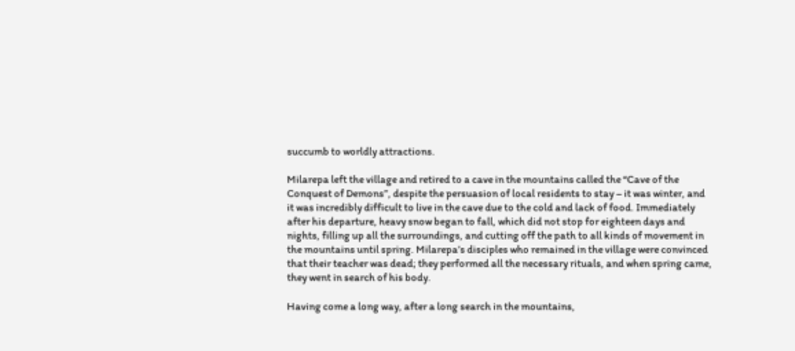succumb to worldly attractions.

Milarepa left the village and retired to a cave in the mountains called the “Cave of the Conquest of Demons”, despite the persuasion of local residents to stay – it was winter, and it was incredibly difficult to live in the cave due to the cold and lack of food. Immediately after his departure, heavy snow began to fall, which did not stop for eighteen days and nights, filling up all the surroundings, and cutting off the path to all kinds of movement in the mountains until spring. Milarepa’s disciples who remained in the village were convinced that their teacher was dead; they performed all the necessary rituals, and when spring came, they went in search of his body.

Having come a long way, after a long search in the mountains,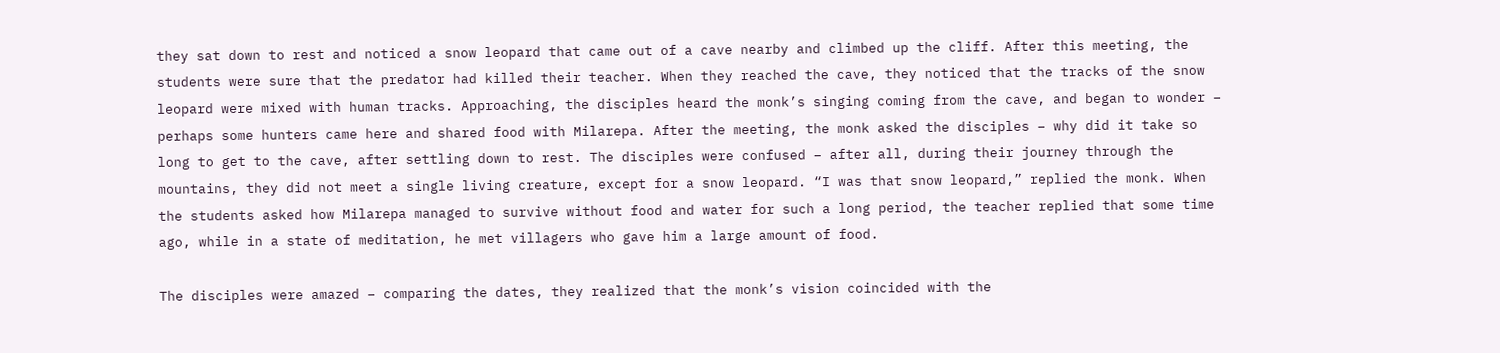they sat down to rest and noticed a snow leopard that came out of a cave nearby and climbed up the cliff. After this meeting, the students were sure that the predator had killed their teacher. When they reached the cave, they noticed that the tracks of the snow leopard were mixed with human tracks. Approaching, the disciples heard the monk’s singing coming from the cave, and began to wonder – perhaps some hunters came here and shared food with Milarepa. After the meeting, the monk asked the disciples – why did it take so long to get to the cave, after settling down to rest. The disciples were confused – after all, during their journey through the mountains, they did not meet a single living creature, except for a snow leopard. “I was that snow leopard,” replied the monk. When the students asked how Milarepa managed to survive without food and water for such a long period, the teacher replied that some time ago, while in a state of meditation, he met villagers who gave him a large amount of food.

The disciples were amazed – comparing the dates, they realized that the monk’s vision coincided with the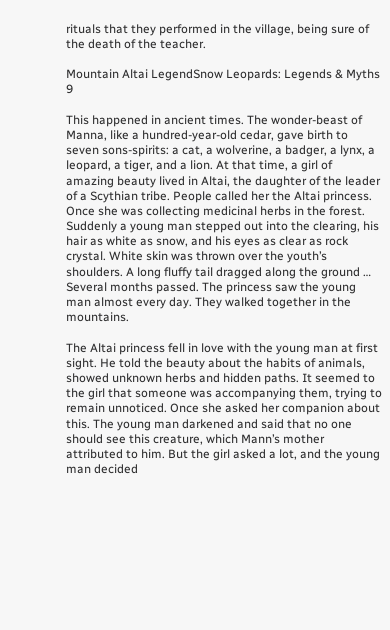rituals that they performed in the village, being sure of the death of the teacher.

Mountain Altai LegendSnow Leopards: Legends & Myths 9

This happened in ancient times. The wonder-beast of Manna, like a hundred-year-old cedar, gave birth to seven sons-spirits: a cat, a wolverine, a badger, a lynx, a leopard, a tiger, and a lion. At that time, a girl of amazing beauty lived in Altai, the daughter of the leader of a Scythian tribe. People called her the Altai princess. Once she was collecting medicinal herbs in the forest. Suddenly a young man stepped out into the clearing, his hair as white as snow, and his eyes as clear as rock crystal. White skin was thrown over the youth’s shoulders. A long fluffy tail dragged along the ground … Several months passed. The princess saw the young man almost every day. They walked together in the mountains.

The Altai princess fell in love with the young man at first sight. He told the beauty about the habits of animals, showed unknown herbs and hidden paths. It seemed to the girl that someone was accompanying them, trying to remain unnoticed. Once she asked her companion about this. The young man darkened and said that no one should see this creature, which Mann’s mother attributed to him. But the girl asked a lot, and the young man decided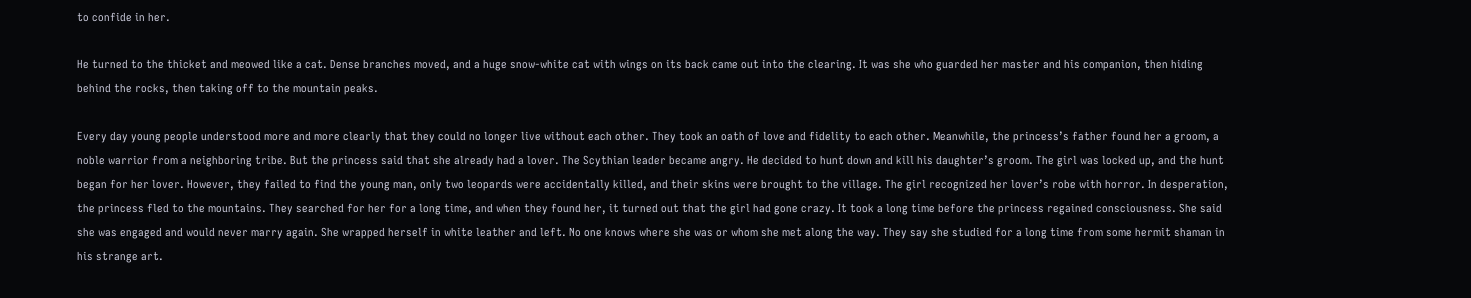to confide in her.

He turned to the thicket and meowed like a cat. Dense branches moved, and a huge snow-white cat with wings on its back came out into the clearing. It was she who guarded her master and his companion, then hiding behind the rocks, then taking off to the mountain peaks.

Every day young people understood more and more clearly that they could no longer live without each other. They took an oath of love and fidelity to each other. Meanwhile, the princess’s father found her a groom, a noble warrior from a neighboring tribe. But the princess said that she already had a lover. The Scythian leader became angry. He decided to hunt down and kill his daughter’s groom. The girl was locked up, and the hunt began for her lover. However, they failed to find the young man, only two leopards were accidentally killed, and their skins were brought to the village. The girl recognized her lover’s robe with horror. In desperation, the princess fled to the mountains. They searched for her for a long time, and when they found her, it turned out that the girl had gone crazy. It took a long time before the princess regained consciousness. She said she was engaged and would never marry again. She wrapped herself in white leather and left. No one knows where she was or whom she met along the way. They say she studied for a long time from some hermit shaman in his strange art.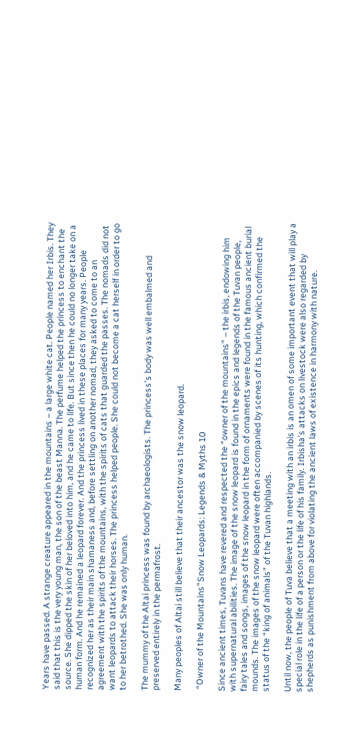Years have passed. A strange creature appeared in the mountains – a large white cat. People named her Irbis. They said that this is the very young man, the son of the beast Manna. The perfume helped the princess to enchant the source. She dipped the skin of her beloved into him, and he came to life. But since then he could no longer take on a human form. And he remained a leopard forever. And the princess lived in these places for many years. People recognized her as their main shamaness and, before settling on another nomad, they asked to come to an agreement with the spirits of the mountains, with the spirits of cats that guarded the passes. The nomads did not want leopards to attack their horses. The princess helped people. She could not become a cat herself in order to go to her betrothed. She was only human.

The mummy of the Altai princess was found by archaeologists. The princess’s body was well embalmed and preserved entirely in the permafrost.

Many peoples of Altai still believe that their ancestor was the snow leopard.

 “Owner of the Mountains”Snow Leopards: Legends & Myths 10

Since ancient times, Tuvans have revered and respected the “owner of the mountains” – the irbis, endowing him with supernatural abilities. The image of the snow leopard is found in the epics and legends of the Tuvan people, fairy tales and songs, images of the snow leopard in the form of ornaments were found in the famous ancient burial mounds. The images of the snow leopard were often accompanied by scenes of its hunting, which confirmed the status of the “king of animals” of the Tuvan highlands.

Until now, the people of Tuva believe that a meeting with an irbis is an omen of some important event that will play a special role in the life of a person or the life of his family. Irbisha’s attacks on livestock were also regarded by shepherds as punishment from above for violating the ancient laws of existence in harmony with nature.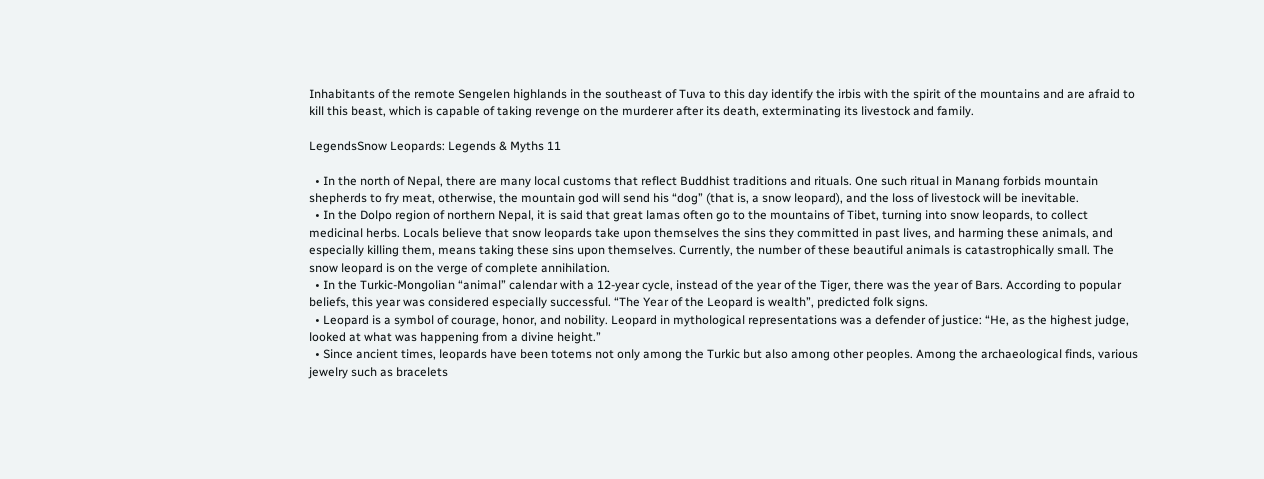Inhabitants of the remote Sengelen highlands in the southeast of Tuva to this day identify the irbis with the spirit of the mountains and are afraid to kill this beast, which is capable of taking revenge on the murderer after its death, exterminating its livestock and family.

LegendsSnow Leopards: Legends & Myths 11

  • In the north of Nepal, there are many local customs that reflect Buddhist traditions and rituals. One such ritual in Manang forbids mountain shepherds to fry meat, otherwise, the mountain god will send his “dog” (that is, a snow leopard), and the loss of livestock will be inevitable.
  • In the Dolpo region of northern Nepal, it is said that great lamas often go to the mountains of Tibet, turning into snow leopards, to collect medicinal herbs. Locals believe that snow leopards take upon themselves the sins they committed in past lives, and harming these animals, and especially killing them, means taking these sins upon themselves. Currently, the number of these beautiful animals is catastrophically small. The snow leopard is on the verge of complete annihilation.
  • In the Turkic-Mongolian “animal” calendar with a 12-year cycle, instead of the year of the Tiger, there was the year of Bars. According to popular beliefs, this year was considered especially successful. “The Year of the Leopard is wealth”, predicted folk signs.
  • Leopard is a symbol of courage, honor, and nobility. Leopard in mythological representations was a defender of justice: “He, as the highest judge, looked at what was happening from a divine height.”
  • Since ancient times, leopards have been totems not only among the Turkic but also among other peoples. Among the archaeological finds, various jewelry such as bracelets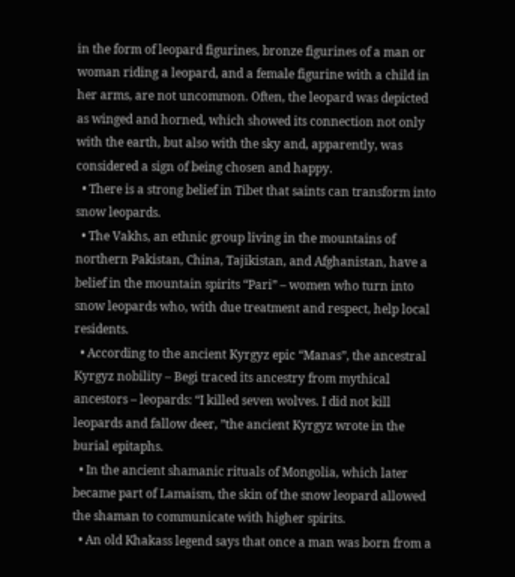in the form of leopard figurines, bronze figurines of a man or woman riding a leopard, and a female figurine with a child in her arms, are not uncommon. Often, the leopard was depicted as winged and horned, which showed its connection not only with the earth, but also with the sky and, apparently, was considered a sign of being chosen and happy.
  • There is a strong belief in Tibet that saints can transform into snow leopards.
  • The Vakhs, an ethnic group living in the mountains of northern Pakistan, China, Tajikistan, and Afghanistan, have a belief in the mountain spirits “Pari” – women who turn into snow leopards who, with due treatment and respect, help local residents.
  • According to the ancient Kyrgyz epic “Manas”, the ancestral Kyrgyz nobility – Begi traced its ancestry from mythical ancestors – leopards: “I killed seven wolves. I did not kill leopards and fallow deer, ”the ancient Kyrgyz wrote in the burial epitaphs.
  • In the ancient shamanic rituals of Mongolia, which later became part of Lamaism, the skin of the snow leopard allowed the shaman to communicate with higher spirits.
  • An old Khakass legend says that once a man was born from a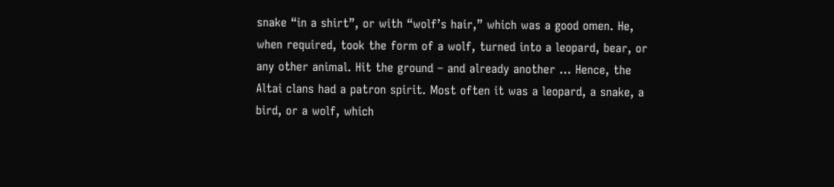snake “in a shirt”, or with “wolf’s hair,” which was a good omen. He, when required, took the form of a wolf, turned into a leopard, bear, or any other animal. Hit the ground – and already another … Hence, the Altai clans had a patron spirit. Most often it was a leopard, a snake, a bird, or a wolf, which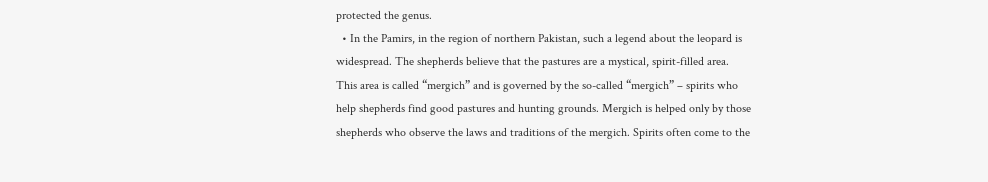protected the genus.
  • In the Pamirs, in the region of northern Pakistan, such a legend about the leopard is widespread. The shepherds believe that the pastures are a mystical, spirit-filled area. This area is called “mergich” and is governed by the so-called “mergich” – spirits who help shepherds find good pastures and hunting grounds. Mergich is helped only by those shepherds who observe the laws and traditions of the mergich. Spirits often come to the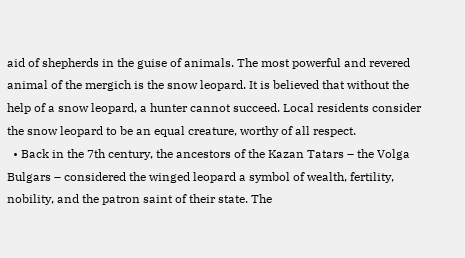aid of shepherds in the guise of animals. The most powerful and revered animal of the mergich is the snow leopard. It is believed that without the help of a snow leopard, a hunter cannot succeed. Local residents consider the snow leopard to be an equal creature, worthy of all respect.
  • Back in the 7th century, the ancestors of the Kazan Tatars – the Volga Bulgars – considered the winged leopard a symbol of wealth, fertility, nobility, and the patron saint of their state. The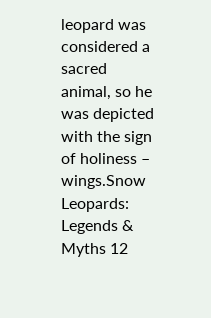leopard was considered a sacred animal, so he was depicted with the sign of holiness – wings.Snow Leopards: Legends & Myths 12